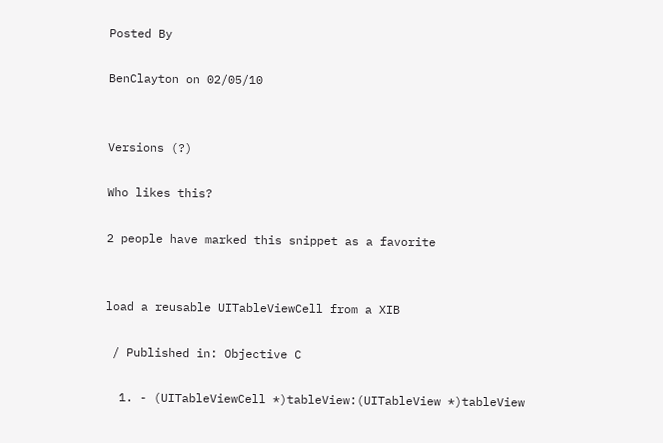Posted By

BenClayton on 02/05/10


Versions (?)

Who likes this?

2 people have marked this snippet as a favorite


load a reusable UITableViewCell from a XIB

 / Published in: Objective C

  1. - (UITableViewCell *)tableView:(UITableView *)tableView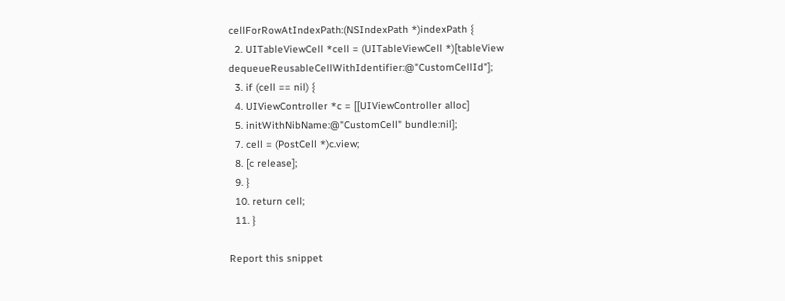cellForRowAtIndexPath:(NSIndexPath *)indexPath {
  2. UITableViewCell *cell = (UITableViewCell *)[tableView dequeueReusableCellWithIdentifier:@"CustomCellId"];
  3. if (cell == nil) {
  4. UIViewController *c = [[UIViewController alloc]
  5. initWithNibName:@"CustomCell" bundle:nil];
  7. cell = (PostCell *)c.view;
  8. [c release];
  9. }
  10. return cell;
  11. }

Report this snippet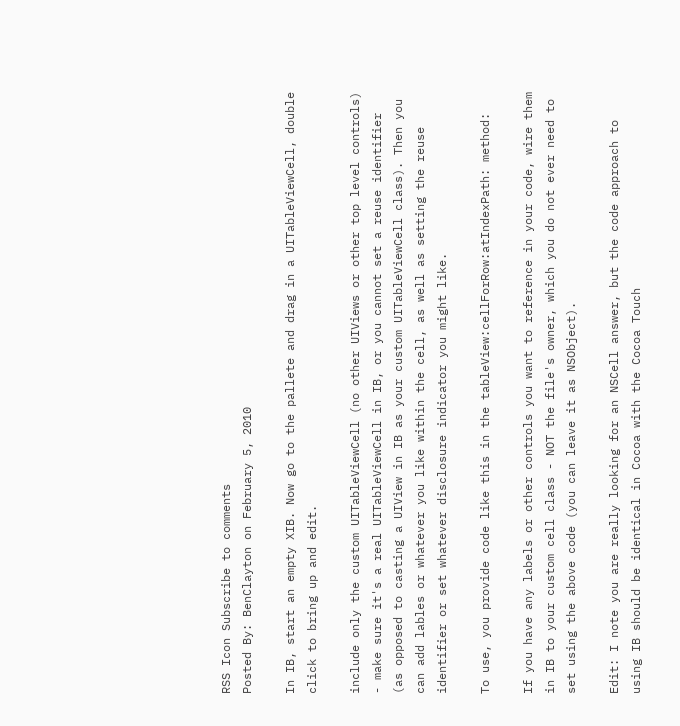RSS Icon Subscribe to comments
Posted By: BenClayton on February 5, 2010

In IB, start an empty XIB. Now go to the pallete and drag in a UITableViewCell, double click to bring up and edit.

include only the custom UITableViewCell (no other UIViews or other top level controls) - make sure it's a real UITableViewCell in IB, or you cannot set a reuse identifier (as opposed to casting a UIView in IB as your custom UITableViewCell class). Then you can add lables or whatever you like within the cell, as well as setting the reuse identifier or set whatever disclosure indicator you might like.

To use, you provide code like this in the tableView:cellForRow:atIndexPath: method:

If you have any labels or other controls you want to reference in your code, wire them in IB to your custom cell class - NOT the file's owner, which you do not ever need to set using the above code (you can leave it as NSObject).

Edit: I note you are really looking for an NSCell answer, but the code approach to using IB should be identical in Cocoa with the Cocoa Touch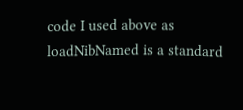code I used above as loadNibNamed is a standard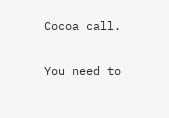Cocoa call.

You need to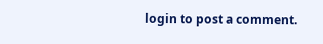login to post a comment.